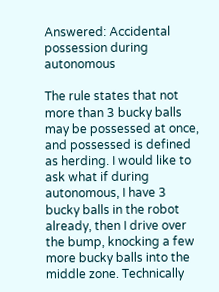Answered: Accidental possession during autonomous

The rule states that not more than 3 bucky balls may be possessed at once, and possessed is defined as herding. I would like to ask what if during autonomous, I have 3 bucky balls in the robot already, then I drive over the bump, knocking a few more bucky balls into the middle zone. Technically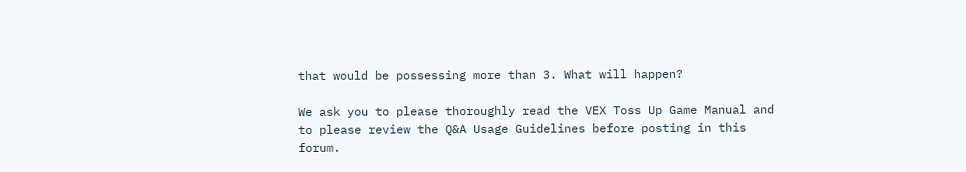that would be possessing more than 3. What will happen?

We ask you to please thoroughly read the VEX Toss Up Game Manual and to please review the Q&A Usage Guidelines before posting in this forum.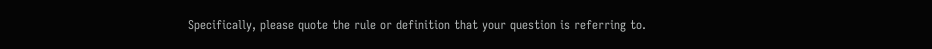Specifically, please quote the rule or definition that your question is referring to.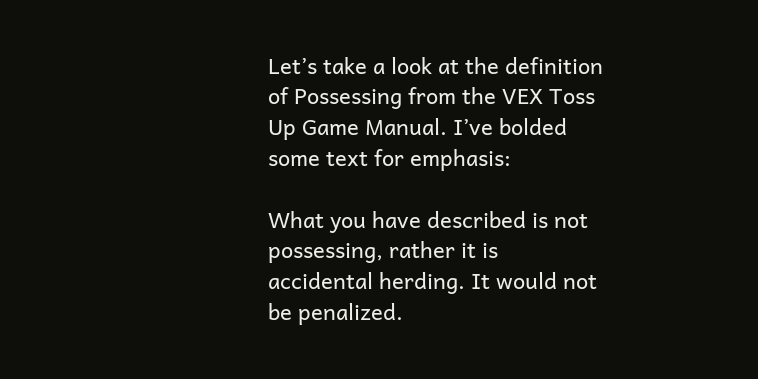Let’s take a look at the definition of Possessing from the VEX Toss Up Game Manual. I’ve bolded some text for emphasis:

What you have described is not possessing, rather it is accidental herding. It would not be penalized.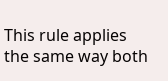This rule applies the same way both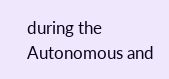during the Autonomous and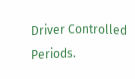Driver Controlled Periods.